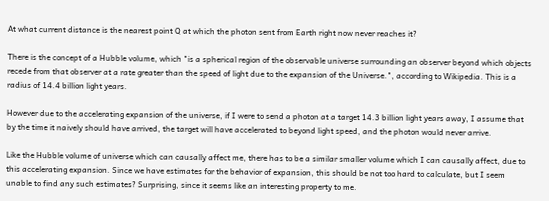At what current distance is the nearest point Q at which the photon sent from Earth right now never reaches it?

There is the concept of a Hubble volume, which "is a spherical region of the observable universe surrounding an observer beyond which objects recede from that observer at a rate greater than the speed of light due to the expansion of the Universe.", according to Wikipedia. This is a radius of 14.4 billion light years.

However due to the accelerating expansion of the universe, if I were to send a photon at a target 14.3 billion light years away, I assume that by the time it naively should have arrived, the target will have accelerated to beyond light speed, and the photon would never arrive.

Like the Hubble volume of universe which can causally affect me, there has to be a similar smaller volume which I can causally affect, due to this accelerating expansion. Since we have estimates for the behavior of expansion, this should be not too hard to calculate, but I seem unable to find any such estimates? Surprising, since it seems like an interesting property to me.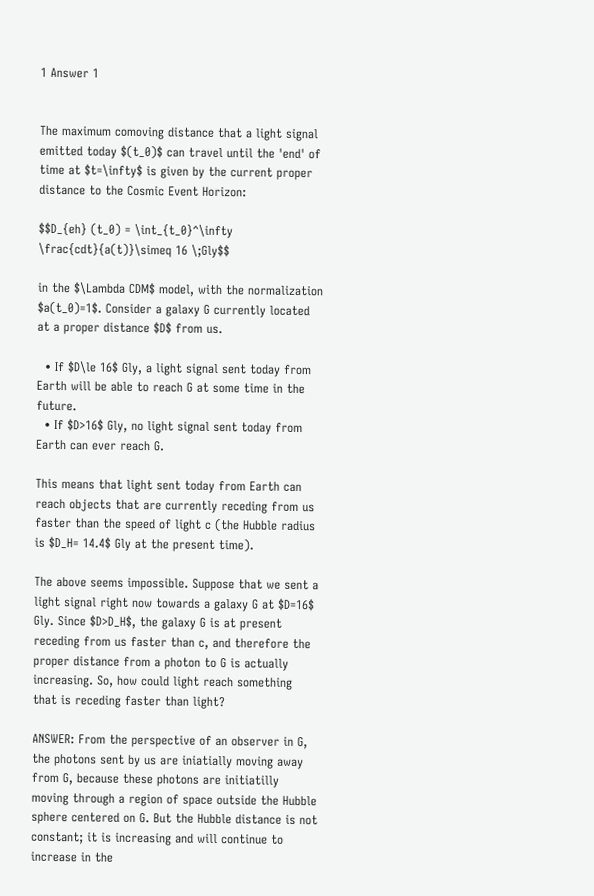1 Answer 1


The maximum comoving distance that a light signal emitted today $(t_0)$ can travel until the 'end' of time at $t=\infty$ is given by the current proper distance to the Cosmic Event Horizon:

$$D_{eh} (t_0) = \int_{t_0}^\infty \frac{cdt}{a(t)}\simeq 16 \;Gly$$

in the $\Lambda CDM$ model, with the normalization $a(t_0)=1$. Consider a galaxy G currently located at a proper distance $D$ from us.

  • If $D\le 16$ Gly, a light signal sent today from Earth will be able to reach G at some time in the future.
  • If $D>16$ Gly, no light signal sent today from Earth can ever reach G.

This means that light sent today from Earth can reach objects that are currently receding from us faster than the speed of light c (the Hubble radius is $D_H= 14.4$ Gly at the present time).

The above seems impossible. Suppose that we sent a light signal right now towards a galaxy G at $D=16$ Gly. Since $D>D_H$, the galaxy G is at present receding from us faster than c, and therefore the proper distance from a photon to G is actually increasing. So, how could light reach something that is receding faster than light?

ANSWER: From the perspective of an observer in G, the photons sent by us are iniatially moving away from G, because these photons are initiatilly moving through a region of space outside the Hubble sphere centered on G. But the Hubble distance is not constant; it is increasing and will continue to increase in the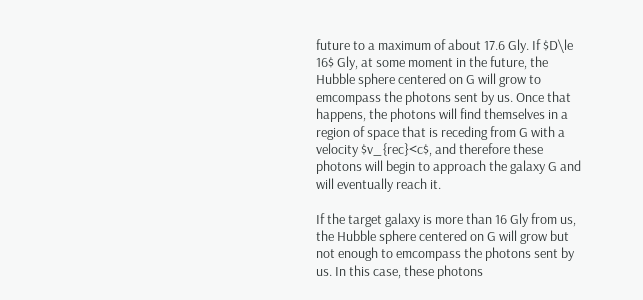future to a maximum of about 17.6 Gly. If $D\le 16$ Gly, at some moment in the future, the Hubble sphere centered on G will grow to emcompass the photons sent by us. Once that happens, the photons will find themselves in a region of space that is receding from G with a velocity $v_{rec}<c$, and therefore these photons will begin to approach the galaxy G and will eventually reach it.

If the target galaxy is more than 16 Gly from us, the Hubble sphere centered on G will grow but not enough to emcompass the photons sent by us. In this case, these photons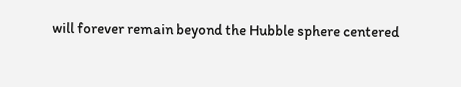will forever remain beyond the Hubble sphere centered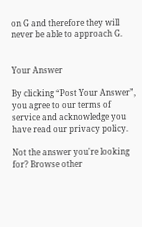on G and therefore they will never be able to approach G.


Your Answer

By clicking “Post Your Answer”, you agree to our terms of service and acknowledge you have read our privacy policy.

Not the answer you're looking for? Browse other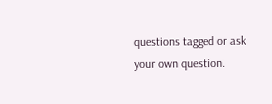questions tagged or ask your own question.